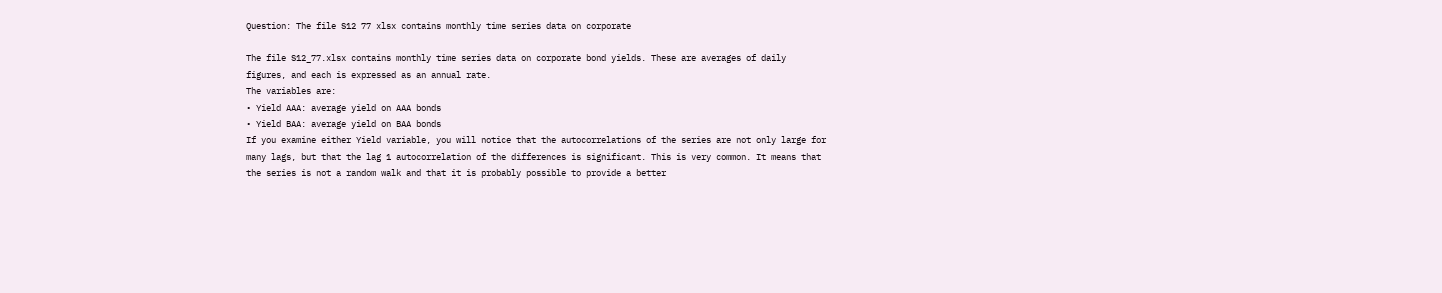Question: The file S12 77 xlsx contains monthly time series data on corporate

The file S12_77.xlsx contains monthly time series data on corporate bond yields. These are averages of daily figures, and each is expressed as an annual rate.
The variables are:
• Yield AAA: average yield on AAA bonds
• Yield BAA: average yield on BAA bonds
If you examine either Yield variable, you will notice that the autocorrelations of the series are not only large for many lags, but that the lag 1 autocorrelation of the differences is significant. This is very common. It means that the series is not a random walk and that it is probably possible to provide a better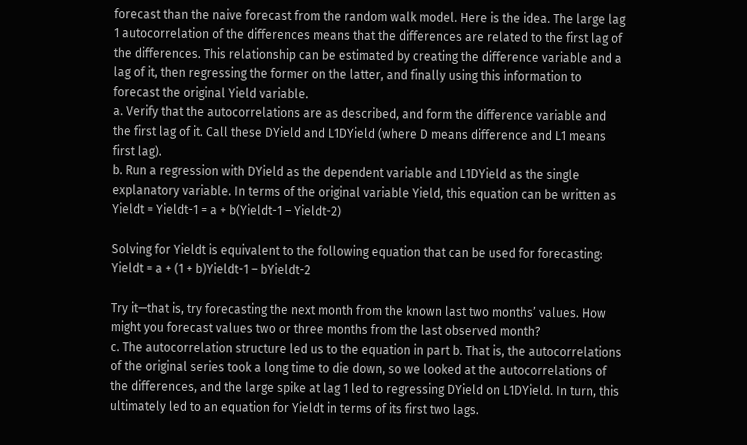forecast than the naive forecast from the random walk model. Here is the idea. The large lag 1 autocorrelation of the differences means that the differences are related to the first lag of the differences. This relationship can be estimated by creating the difference variable and a lag of it, then regressing the former on the latter, and finally using this information to forecast the original Yield variable.
a. Verify that the autocorrelations are as described, and form the difference variable and the first lag of it. Call these DYield and L1DYield (where D means difference and L1 means first lag).
b. Run a regression with DYield as the dependent variable and L1DYield as the single explanatory variable. In terms of the original variable Yield, this equation can be written as
Yieldt = Yieldt-1 = a + b(Yieldt-1 – Yieldt-2)

Solving for Yieldt is equivalent to the following equation that can be used for forecasting:
Yieldt = a + (1 + b)Yieldt-1 – bYieldt-2

Try it—that is, try forecasting the next month from the known last two months’ values. How might you forecast values two or three months from the last observed month?
c. The autocorrelation structure led us to the equation in part b. That is, the autocorrelations of the original series took a long time to die down, so we looked at the autocorrelations of the differences, and the large spike at lag 1 led to regressing DYield on L1DYield. In turn, this ultimately led to an equation for Yieldt in terms of its first two lags.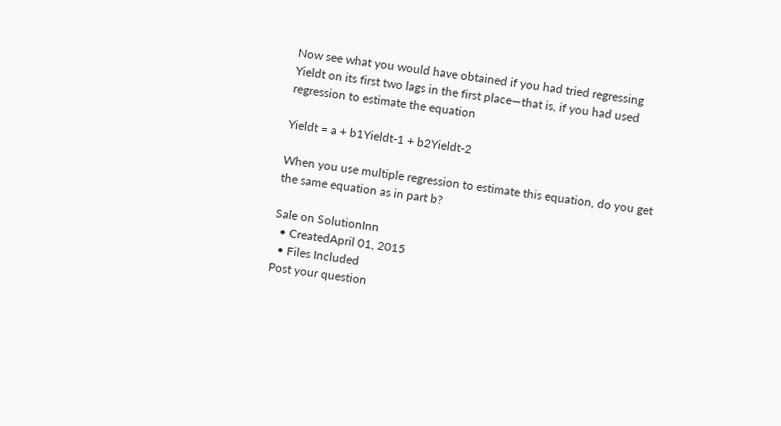Now see what you would have obtained if you had tried regressing Yieldt on its first two lags in the first place—that is, if you had used regression to estimate the equation

Yieldt = a + b1Yieldt-1 + b2Yieldt-2

When you use multiple regression to estimate this equation, do you get the same equation as in part b?

Sale on SolutionInn
  • CreatedApril 01, 2015
  • Files Included
Post your question